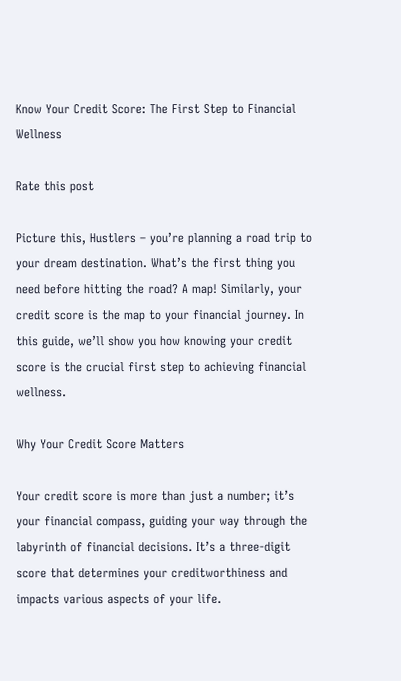Know Your Credit Score: The First Step to Financial Wellness

Rate this post

Picture this, Hustlers – you’re planning a road trip to your dream destination. What’s the first thing you need before hitting the road? A map! Similarly, your credit score is the map to your financial journey. In this guide, we’ll show you how knowing your credit score is the crucial first step to achieving financial wellness.

Why Your Credit Score Matters

Your credit score is more than just a number; it’s your financial compass, guiding your way through the labyrinth of financial decisions. It’s a three-digit score that determines your creditworthiness and impacts various aspects of your life.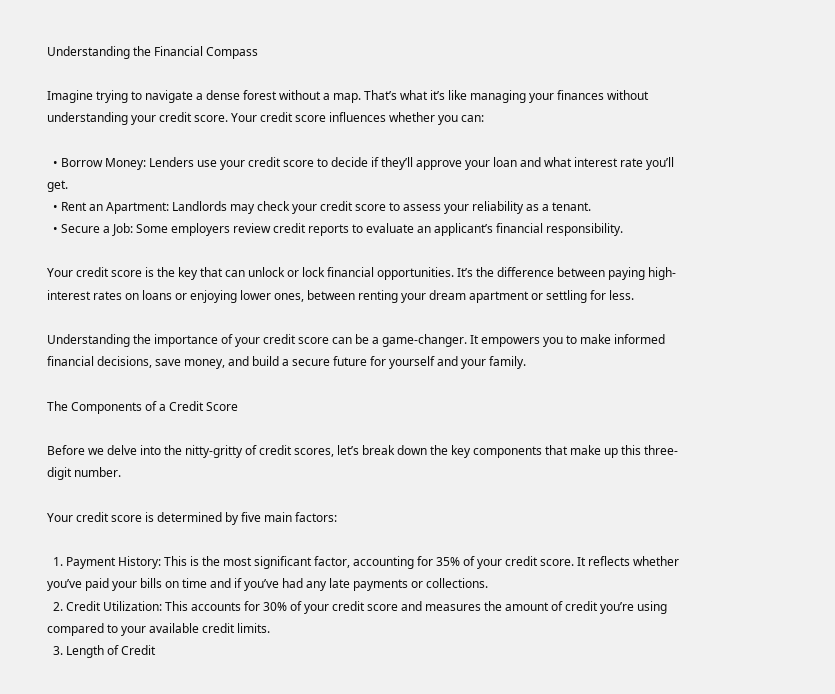Understanding the Financial Compass

Imagine trying to navigate a dense forest without a map. That’s what it’s like managing your finances without understanding your credit score. Your credit score influences whether you can:

  • Borrow Money: Lenders use your credit score to decide if they’ll approve your loan and what interest rate you’ll get.
  • Rent an Apartment: Landlords may check your credit score to assess your reliability as a tenant.
  • Secure a Job: Some employers review credit reports to evaluate an applicant’s financial responsibility.

Your credit score is the key that can unlock or lock financial opportunities. It’s the difference between paying high-interest rates on loans or enjoying lower ones, between renting your dream apartment or settling for less.

Understanding the importance of your credit score can be a game-changer. It empowers you to make informed financial decisions, save money, and build a secure future for yourself and your family.

The Components of a Credit Score

Before we delve into the nitty-gritty of credit scores, let’s break down the key components that make up this three-digit number.

Your credit score is determined by five main factors:

  1. Payment History: This is the most significant factor, accounting for 35% of your credit score. It reflects whether you’ve paid your bills on time and if you’ve had any late payments or collections.
  2. Credit Utilization: This accounts for 30% of your credit score and measures the amount of credit you’re using compared to your available credit limits.
  3. Length of Credit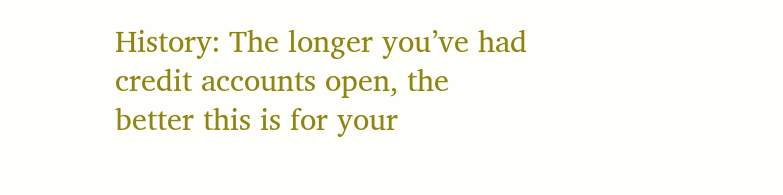History: The longer you’ve had credit accounts open, the better this is for your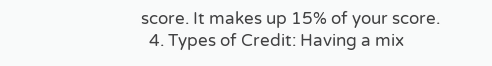score. It makes up 15% of your score.
  4. Types of Credit: Having a mix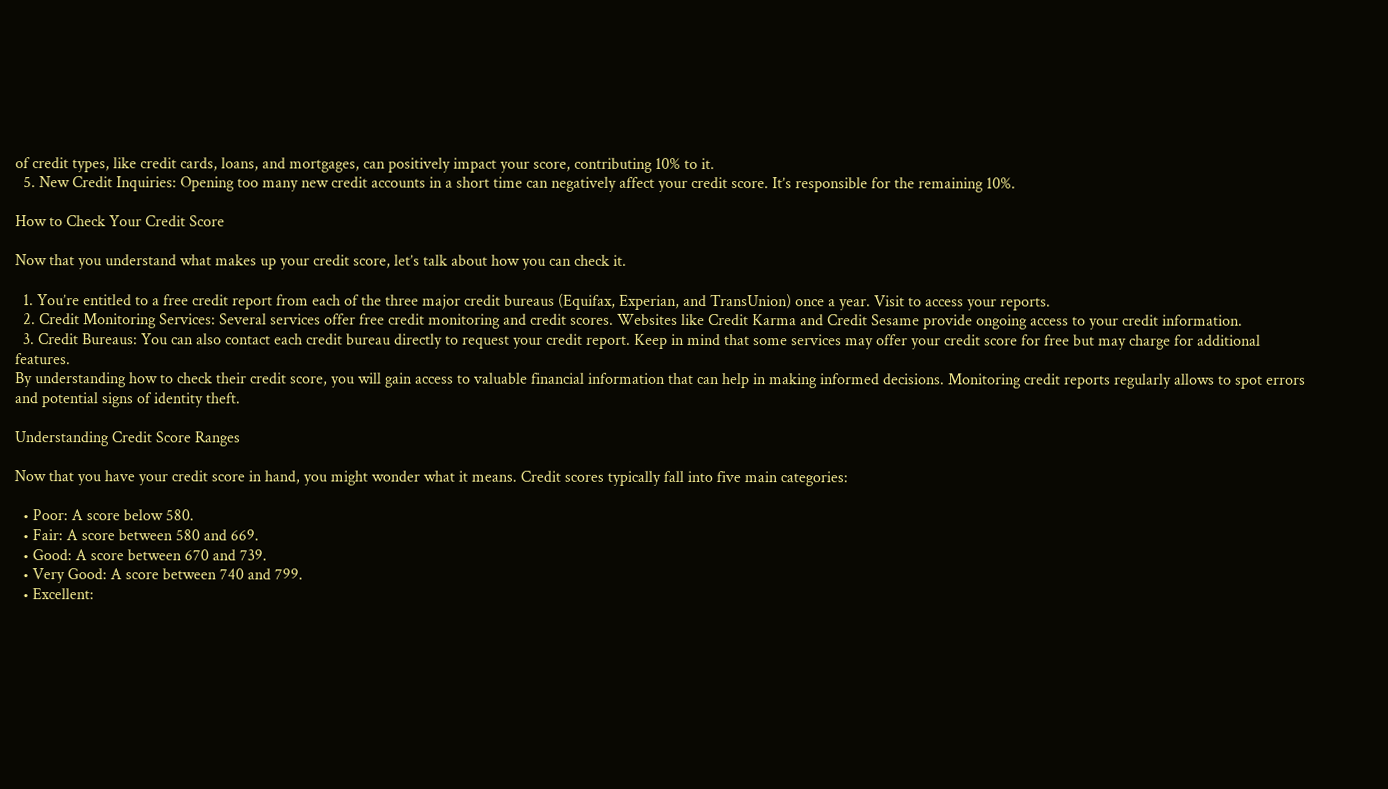of credit types, like credit cards, loans, and mortgages, can positively impact your score, contributing 10% to it.
  5. New Credit Inquiries: Opening too many new credit accounts in a short time can negatively affect your credit score. It’s responsible for the remaining 10%.

How to Check Your Credit Score

Now that you understand what makes up your credit score, let’s talk about how you can check it.

  1. You’re entitled to a free credit report from each of the three major credit bureaus (Equifax, Experian, and TransUnion) once a year. Visit to access your reports.
  2. Credit Monitoring Services: Several services offer free credit monitoring and credit scores. Websites like Credit Karma and Credit Sesame provide ongoing access to your credit information.
  3. Credit Bureaus: You can also contact each credit bureau directly to request your credit report. Keep in mind that some services may offer your credit score for free but may charge for additional features.
By understanding how to check their credit score, you will gain access to valuable financial information that can help in making informed decisions. Monitoring credit reports regularly allows to spot errors and potential signs of identity theft.

Understanding Credit Score Ranges

Now that you have your credit score in hand, you might wonder what it means. Credit scores typically fall into five main categories:

  • Poor: A score below 580.
  • Fair: A score between 580 and 669.
  • Good: A score between 670 and 739.
  • Very Good: A score between 740 and 799.
  • Excellent: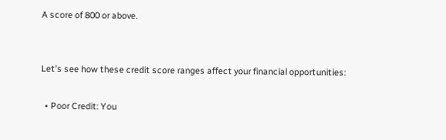A score of 800 or above.


Let’s see how these credit score ranges affect your financial opportunities:

  • Poor Credit: You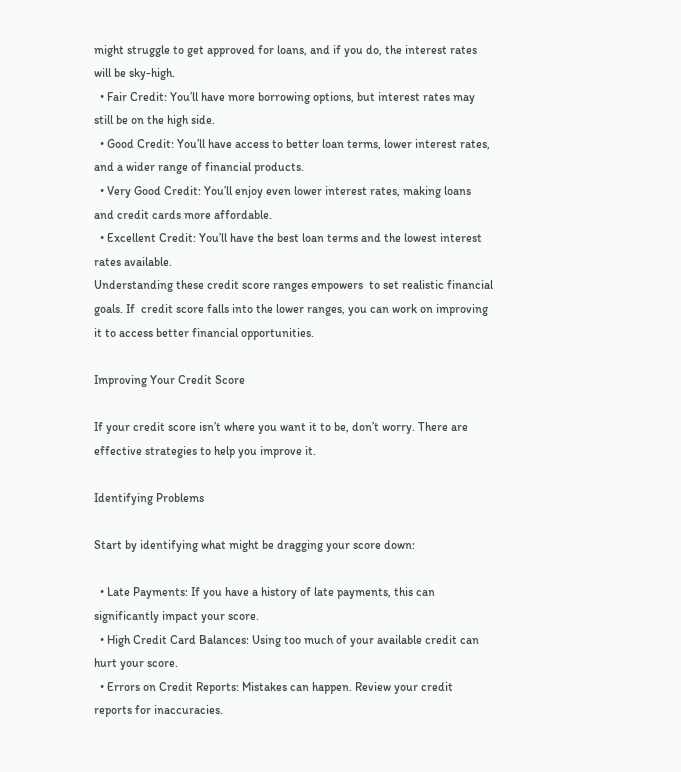might struggle to get approved for loans, and if you do, the interest rates will be sky-high.
  • Fair Credit: You’ll have more borrowing options, but interest rates may still be on the high side.
  • Good Credit: You’ll have access to better loan terms, lower interest rates, and a wider range of financial products.
  • Very Good Credit: You’ll enjoy even lower interest rates, making loans and credit cards more affordable.
  • Excellent Credit: You’ll have the best loan terms and the lowest interest rates available.
Understanding these credit score ranges empowers  to set realistic financial goals. If  credit score falls into the lower ranges, you can work on improving it to access better financial opportunities.

Improving Your Credit Score

If your credit score isn’t where you want it to be, don’t worry. There are effective strategies to help you improve it.

Identifying Problems

Start by identifying what might be dragging your score down:

  • Late Payments: If you have a history of late payments, this can significantly impact your score.
  • High Credit Card Balances: Using too much of your available credit can hurt your score.
  • Errors on Credit Reports: Mistakes can happen. Review your credit reports for inaccuracies.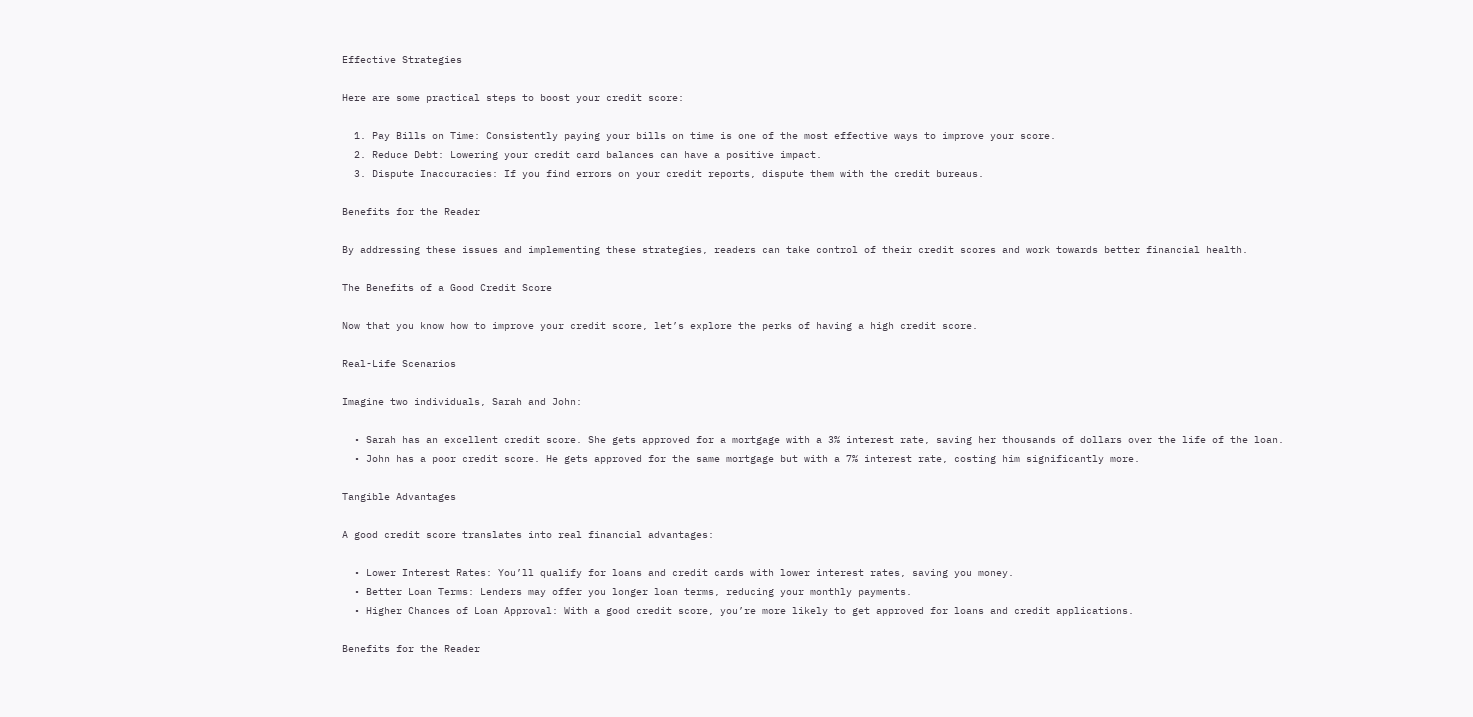Effective Strategies

Here are some practical steps to boost your credit score:

  1. Pay Bills on Time: Consistently paying your bills on time is one of the most effective ways to improve your score.
  2. Reduce Debt: Lowering your credit card balances can have a positive impact.
  3. Dispute Inaccuracies: If you find errors on your credit reports, dispute them with the credit bureaus.

Benefits for the Reader

By addressing these issues and implementing these strategies, readers can take control of their credit scores and work towards better financial health.

The Benefits of a Good Credit Score

Now that you know how to improve your credit score, let’s explore the perks of having a high credit score.

Real-Life Scenarios

Imagine two individuals, Sarah and John:

  • Sarah has an excellent credit score. She gets approved for a mortgage with a 3% interest rate, saving her thousands of dollars over the life of the loan.
  • John has a poor credit score. He gets approved for the same mortgage but with a 7% interest rate, costing him significantly more.

Tangible Advantages

A good credit score translates into real financial advantages:

  • Lower Interest Rates: You’ll qualify for loans and credit cards with lower interest rates, saving you money.
  • Better Loan Terms: Lenders may offer you longer loan terms, reducing your monthly payments.
  • Higher Chances of Loan Approval: With a good credit score, you’re more likely to get approved for loans and credit applications.

Benefits for the Reader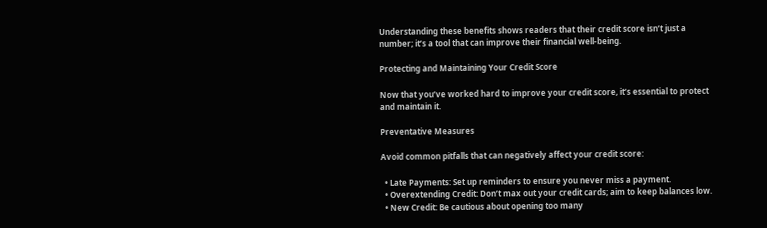Understanding these benefits shows readers that their credit score isn’t just a number; it’s a tool that can improve their financial well-being.

Protecting and Maintaining Your Credit Score

Now that you’ve worked hard to improve your credit score, it’s essential to protect and maintain it.

Preventative Measures

Avoid common pitfalls that can negatively affect your credit score:

  • Late Payments: Set up reminders to ensure you never miss a payment.
  • Overextending Credit: Don’t max out your credit cards; aim to keep balances low.
  • New Credit: Be cautious about opening too many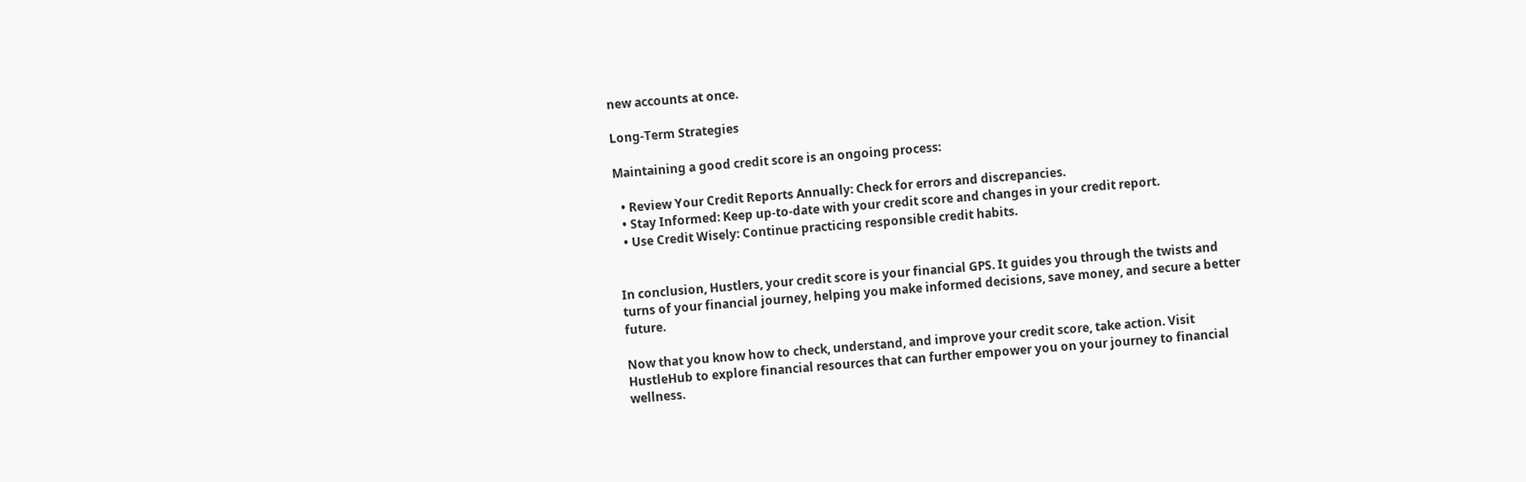new accounts at once.

Long-Term Strategies

Maintaining a good credit score is an ongoing process:

  • Review Your Credit Reports Annually: Check for errors and discrepancies.
  • Stay Informed: Keep up-to-date with your credit score and changes in your credit report.
  • Use Credit Wisely: Continue practicing responsible credit habits.


In conclusion, Hustlers, your credit score is your financial GPS. It guides you through the twists and turns of your financial journey, helping you make informed decisions, save money, and secure a better future.

Now that you know how to check, understand, and improve your credit score, take action. Visit HustleHub to explore financial resources that can further empower you on your journey to financial wellness.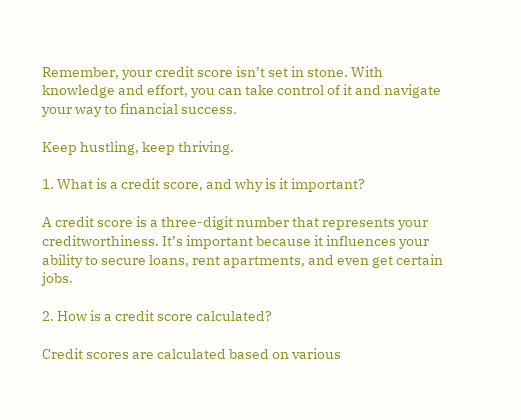Remember, your credit score isn’t set in stone. With knowledge and effort, you can take control of it and navigate your way to financial success.

Keep hustling, keep thriving.

1. What is a credit score, and why is it important?

A credit score is a three-digit number that represents your creditworthiness. It’s important because it influences your ability to secure loans, rent apartments, and even get certain jobs.

2. How is a credit score calculated?

Credit scores are calculated based on various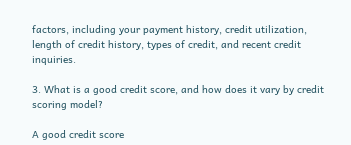factors, including your payment history, credit utilization, length of credit history, types of credit, and recent credit inquiries.

3. What is a good credit score, and how does it vary by credit scoring model?

A good credit score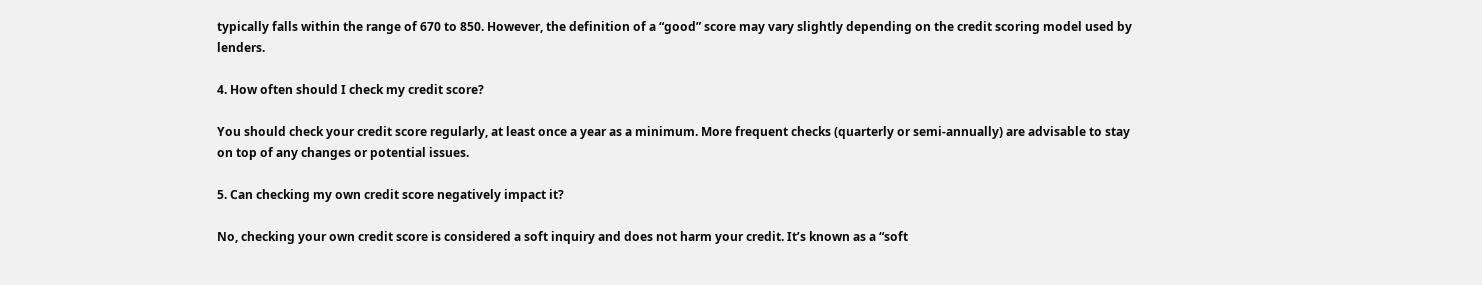typically falls within the range of 670 to 850. However, the definition of a “good” score may vary slightly depending on the credit scoring model used by lenders.

4. How often should I check my credit score?

You should check your credit score regularly, at least once a year as a minimum. More frequent checks (quarterly or semi-annually) are advisable to stay on top of any changes or potential issues.

5. Can checking my own credit score negatively impact it?

No, checking your own credit score is considered a soft inquiry and does not harm your credit. It’s known as a “soft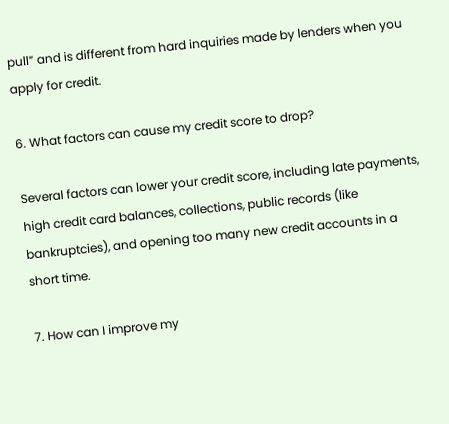pull” and is different from hard inquiries made by lenders when you apply for credit.

6. What factors can cause my credit score to drop?

Several factors can lower your credit score, including late payments, high credit card balances, collections, public records (like bankruptcies), and opening too many new credit accounts in a short time.

7. How can I improve my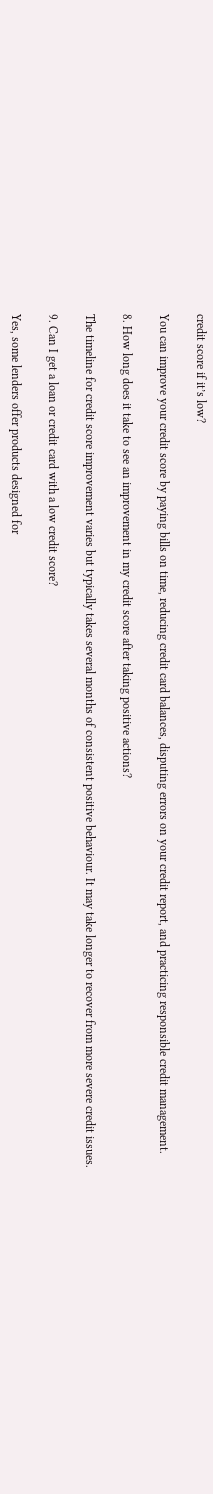credit score if it’s low?

You can improve your credit score by paying bills on time, reducing credit card balances, disputing errors on your credit report, and practicing responsible credit management.

8. How long does it take to see an improvement in my credit score after taking positive actions?

The timeline for credit score improvement varies but typically takes several months of consistent positive behaviour. It may take longer to recover from more severe credit issues.

9. Can I get a loan or credit card with a low credit score?

Yes, some lenders offer products designed for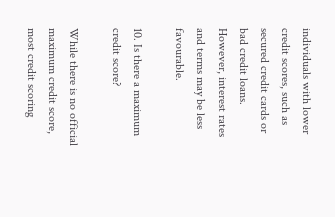individuals with lower credit scores, such as secured credit cards or bad credit loans. However, interest rates and terms may be less favourable.

10. Is there a maximum credit score?

While there is no official maximum credit score, most credit scoring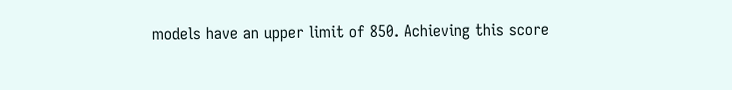models have an upper limit of 850. Achieving this score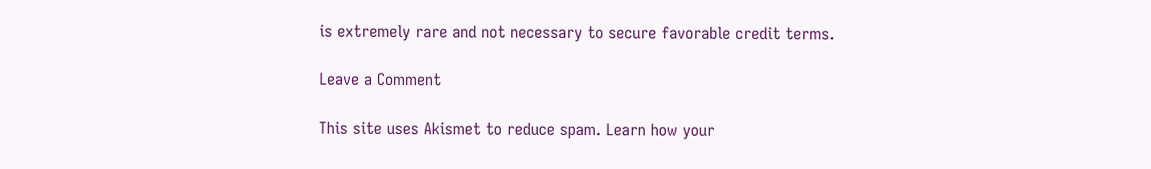is extremely rare and not necessary to secure favorable credit terms.

Leave a Comment

This site uses Akismet to reduce spam. Learn how your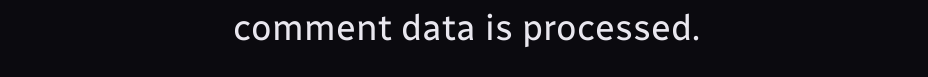comment data is processed.